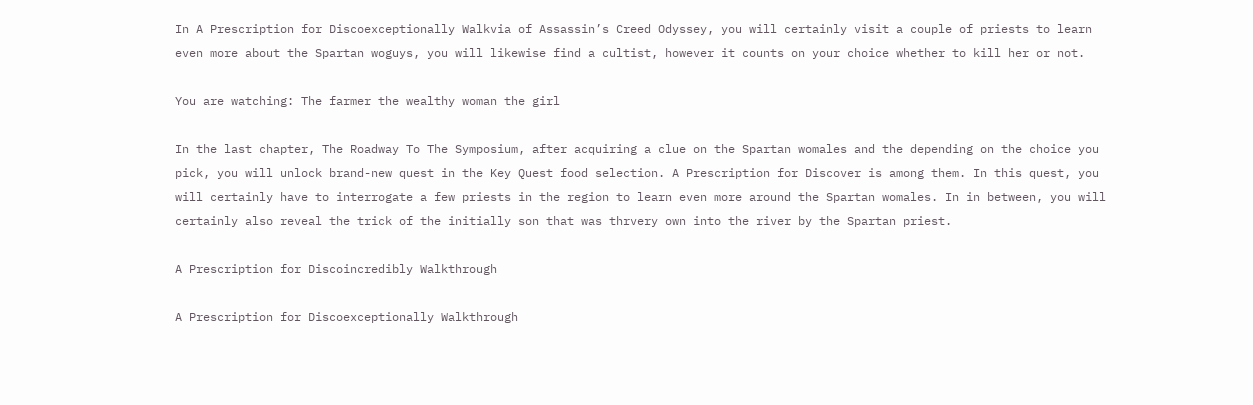In A Prescription for Discoexceptionally Walkvia of Assassin’s Creed Odyssey, you will certainly visit a couple of priests to learn even more about the Spartan woguys, you will likewise find a cultist, however it counts on your choice whether to kill her or not.

You are watching: The farmer the wealthy woman the girl

In the last chapter, The Roadway To The Symposium, after acquiring a clue on the Spartan womales and the depending on the choice you pick, you will unlock brand-new quest in the Key Quest food selection. A Prescription for Discover is among them. In this quest, you will certainly have to interrogate a few priests in the region to learn even more around the Spartan womales. In in between, you will certainly also reveal the trick of the initially son that was thrvery own into the river by the Spartan priest.

A Prescription for Discoincredibly Walkthrough

A Prescription for Discoexceptionally Walkthrough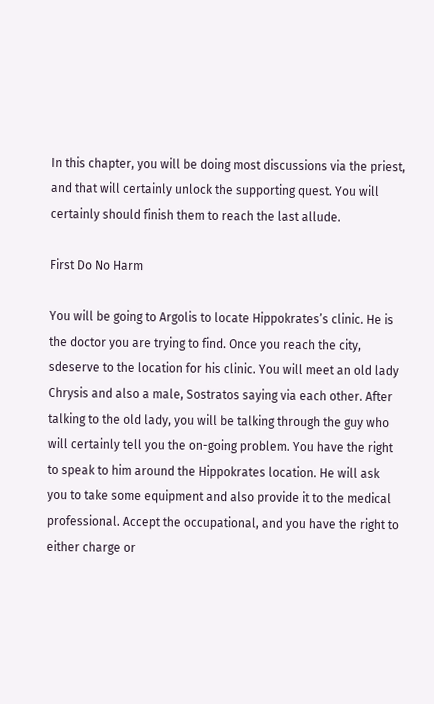In this chapter, you will be doing most discussions via the priest, and that will certainly unlock the supporting quest. You will certainly should finish them to reach the last allude.

First Do No Harm

You will be going to Argolis to locate Hippokrates’s clinic. He is the doctor you are trying to find. Once you reach the city, sdeserve to the location for his clinic. You will meet an old lady Chrysis and also a male, Sostratos saying via each other. After talking to the old lady, you will be talking through the guy who will certainly tell you the on-going problem. You have the right to speak to him around the Hippokrates location. He will ask you to take some equipment and also provide it to the medical professional. Accept the occupational, and you have the right to either charge or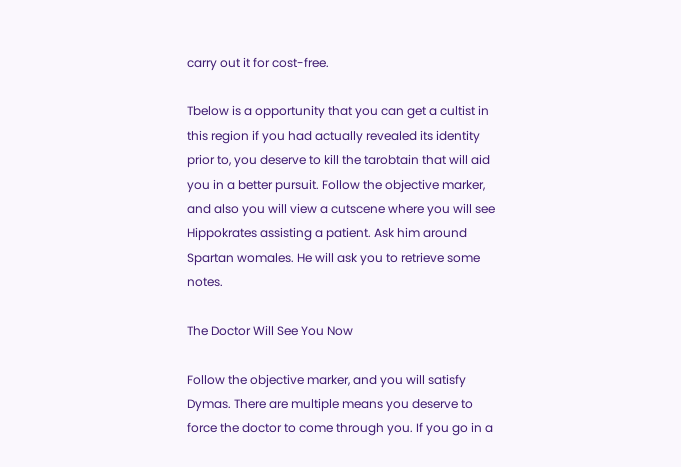carry out it for cost-free.

Tbelow is a opportunity that you can get a cultist in this region if you had actually revealed its identity prior to, you deserve to kill the tarobtain that will aid you in a better pursuit. Follow the objective marker, and also you will view a cutscene where you will see Hippokrates assisting a patient. Ask him around Spartan womales. He will ask you to retrieve some notes.

The Doctor Will See You Now

Follow the objective marker, and you will satisfy Dymas. There are multiple means you deserve to force the doctor to come through you. If you go in a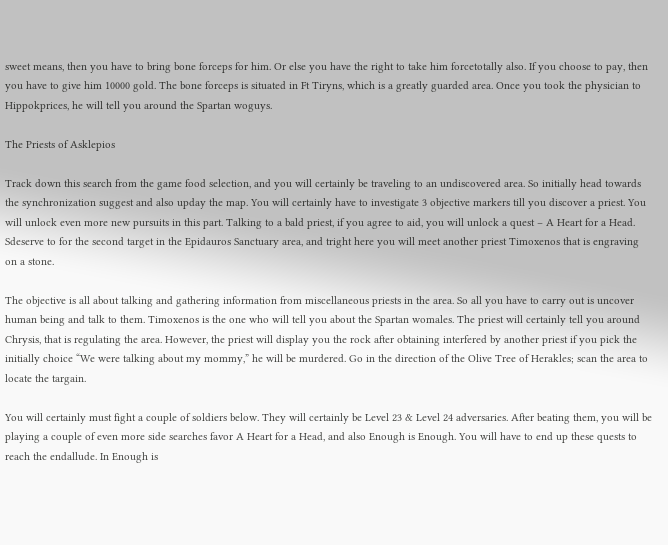sweet means, then you have to bring bone forceps for him. Or else you have the right to take him forcetotally also. If you choose to pay, then you have to give him 10000 gold. The bone forceps is situated in Ft Tiryns, which is a greatly guarded area. Once you took the physician to Hippokprices, he will tell you around the Spartan woguys.

The Priests of Asklepios

Track down this search from the game food selection, and you will certainly be traveling to an undiscovered area. So initially head towards the synchronization suggest and also upday the map. You will certainly have to investigate 3 objective markers till you discover a priest. You will unlock even more new pursuits in this part. Talking to a bald priest, if you agree to aid, you will unlock a quest – A Heart for a Head. Sdeserve to for the second target in the Epidauros Sanctuary area, and tright here you will meet another priest Timoxenos that is engraving on a stone.

The objective is all about talking and gathering information from miscellaneous priests in the area. So all you have to carry out is uncover human being and talk to them. Timoxenos is the one who will tell you about the Spartan womales. The priest will certainly tell you around Chrysis, that is regulating the area. However, the priest will display you the rock after obtaining interfered by another priest if you pick the initially choice “We were talking about my mommy,” he will be murdered. Go in the direction of the Olive Tree of Herakles; scan the area to locate the targain.

You will certainly must fight a couple of soldiers below. They will certainly be Level 23 & Level 24 adversaries. After beating them, you will be playing a couple of even more side searches favor A Heart for a Head, and also Enough is Enough. You will have to end up these quests to reach the endallude. In Enough is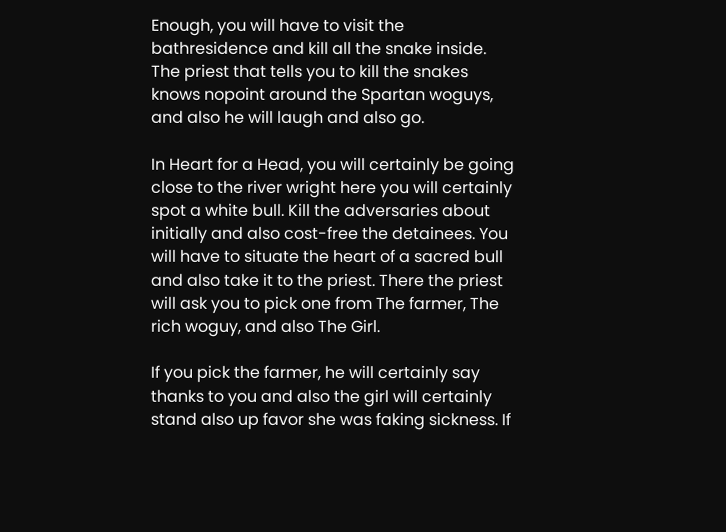Enough, you will have to visit the bathresidence and kill all the snake inside. The priest that tells you to kill the snakes knows nopoint around the Spartan woguys, and also he will laugh and also go.

In Heart for a Head, you will certainly be going close to the river wright here you will certainly spot a white bull. Kill the adversaries about initially and also cost-free the detainees. You will have to situate the heart of a sacred bull and also take it to the priest. There the priest will ask you to pick one from The farmer, The rich woguy, and also The Girl.

If you pick the farmer, he will certainly say thanks to you and also the girl will certainly stand also up favor she was faking sickness. If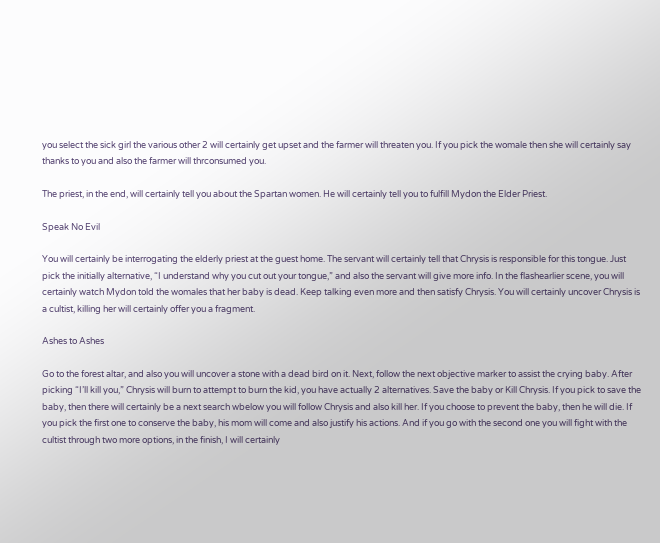you select the sick girl the various other 2 will certainly get upset and the farmer will threaten you. If you pick the womale then she will certainly say thanks to you and also the farmer will thrconsumed you.

The priest, in the end, will certainly tell you about the Spartan women. He will certainly tell you to fulfill Mydon the Elder Priest.

Speak No Evil

You will certainly be interrogating the elderly priest at the guest home. The servant will certainly tell that Chrysis is responsible for this tongue. Just pick the initially alternative, “I understand why you cut out your tongue,” and also the servant will give more info. In the flashearlier scene, you will certainly watch Mydon told the womales that her baby is dead. Keep talking even more and then satisfy Chrysis. You will certainly uncover Chrysis is a cultist, killing her will certainly offer you a fragment.

Ashes to Ashes

Go to the forest altar, and also you will uncover a stone with a dead bird on it. Next, follow the next objective marker to assist the crying baby. After picking “I’ll kill you,” Chrysis will burn to attempt to burn the kid, you have actually 2 alternatives. Save the baby or Kill Chrysis. If you pick to save the baby, then there will certainly be a next search wbelow you will follow Chrysis and also kill her. If you choose to prevent the baby, then he will die. If you pick the first one to conserve the baby, his mom will come and also justify his actions. And if you go with the second one you will fight with the cultist through two more options, in the finish, I will certainly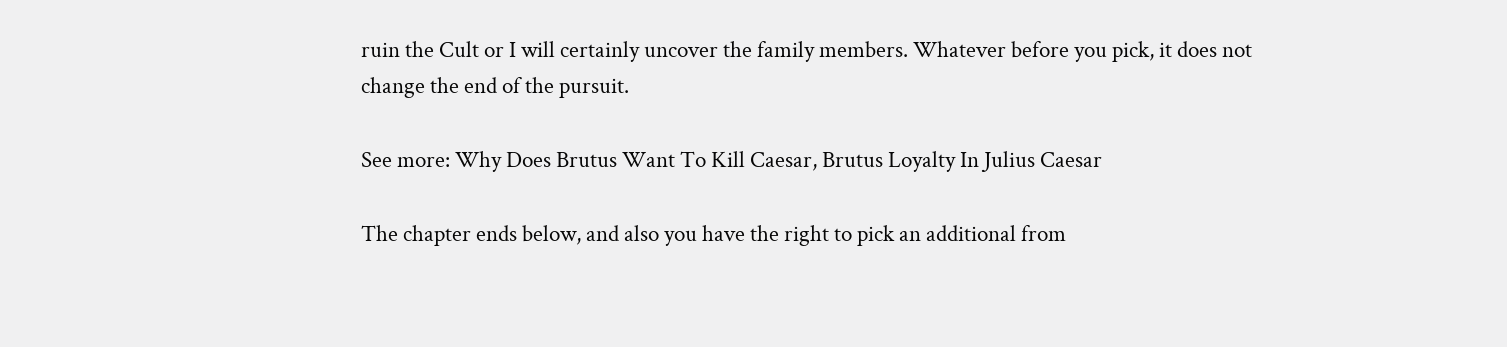ruin the Cult or I will certainly uncover the family members. Whatever before you pick, it does not change the end of the pursuit.

See more: Why Does Brutus Want To Kill Caesar, Brutus Loyalty In Julius Caesar

The chapter ends below, and also you have the right to pick an additional from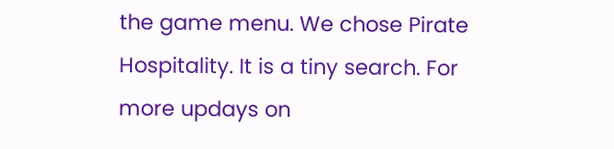the game menu. We chose Pirate Hospitality. It is a tiny search. For more updays on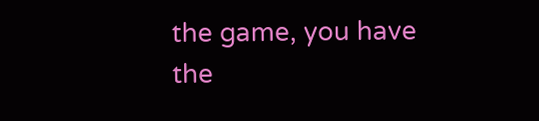the game, you have the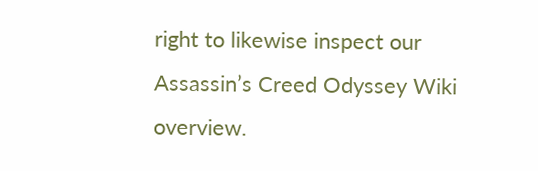right to likewise inspect our Assassin’s Creed Odyssey Wiki overview.